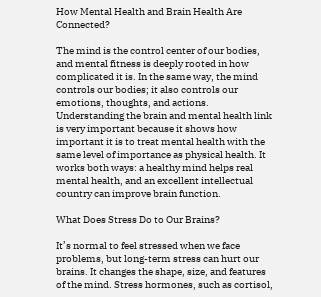How Mental Health and Brain Health Are Connected?

The mind is the control center of our bodies, and mental fitness is deeply rooted in how complicated it is. In the same way, the mind controls our bodies; it also controls our emotions, thoughts, and actions. Understanding the brain and mental health link is very important because it shows how important it is to treat mental health with the same level of importance as physical health. It works both ways: a healthy mind helps real mental health, and an excellent intellectual country can improve brain function.

What Does Stress Do to Our Brains?

It’s normal to feel stressed when we face problems, but long-term stress can hurt our brains. It changes the shape, size, and features of the mind. Stress hormones, such as cortisol,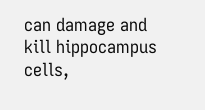can damage and kill hippocampus cells,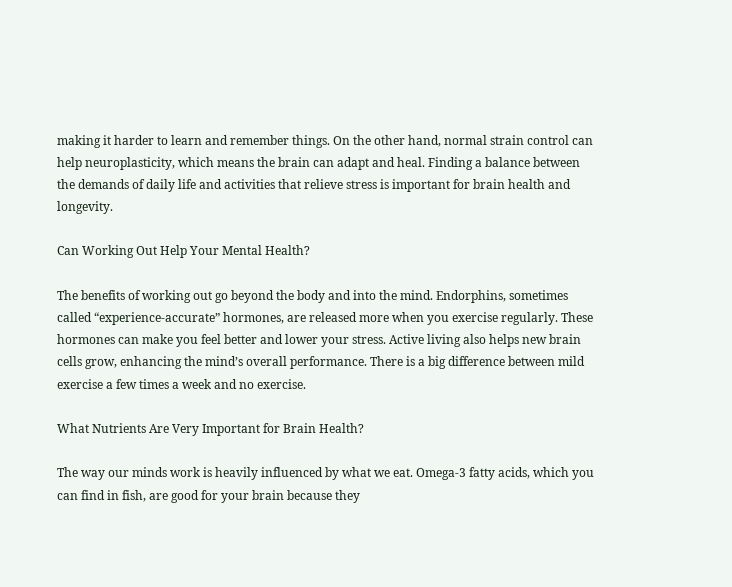making it harder to learn and remember things. On the other hand, normal strain control can help neuroplasticity, which means the brain can adapt and heal. Finding a balance between the demands of daily life and activities that relieve stress is important for brain health and longevity.

Can Working Out Help Your Mental Health?

The benefits of working out go beyond the body and into the mind. Endorphins, sometimes called “experience-accurate” hormones, are released more when you exercise regularly. These hormones can make you feel better and lower your stress. Active living also helps new brain cells grow, enhancing the mind’s overall performance. There is a big difference between mild exercise a few times a week and no exercise.

What Nutrients Are Very Important for Brain Health?

The way our minds work is heavily influenced by what we eat. Omega-3 fatty acids, which you can find in fish, are good for your brain because they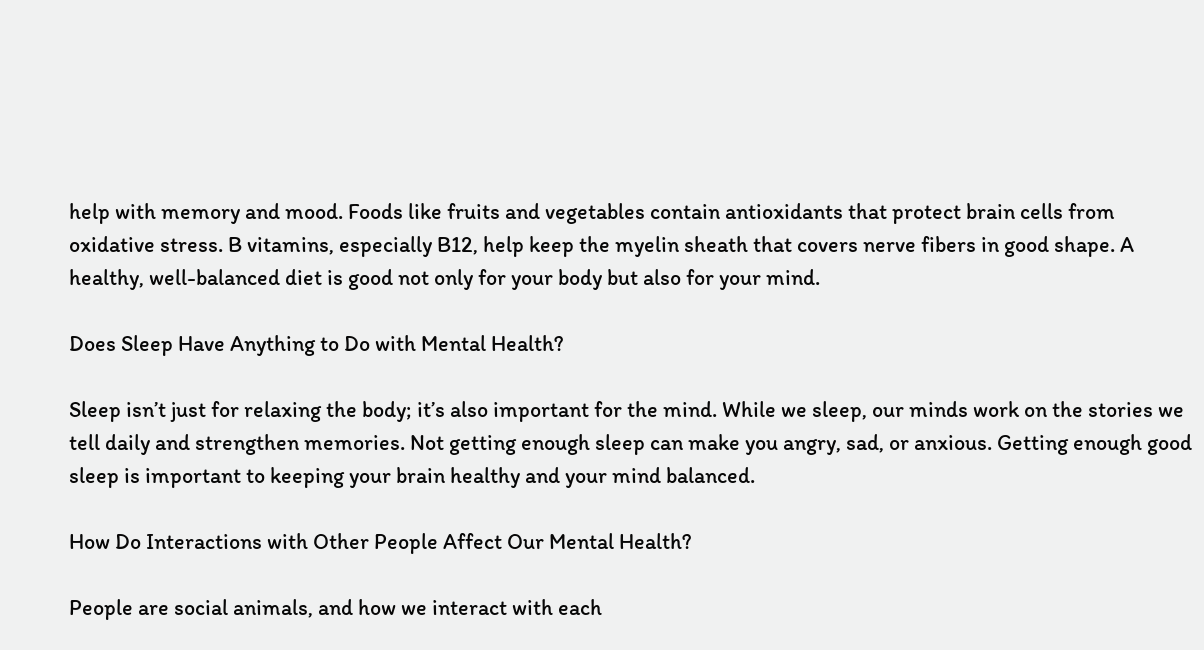help with memory and mood. Foods like fruits and vegetables contain antioxidants that protect brain cells from oxidative stress. B vitamins, especially B12, help keep the myelin sheath that covers nerve fibers in good shape. A healthy, well-balanced diet is good not only for your body but also for your mind.

Does Sleep Have Anything to Do with Mental Health?

Sleep isn’t just for relaxing the body; it’s also important for the mind. While we sleep, our minds work on the stories we tell daily and strengthen memories. Not getting enough sleep can make you angry, sad, or anxious. Getting enough good sleep is important to keeping your brain healthy and your mind balanced.

How Do Interactions with Other People Affect Our Mental Health?

People are social animals, and how we interact with each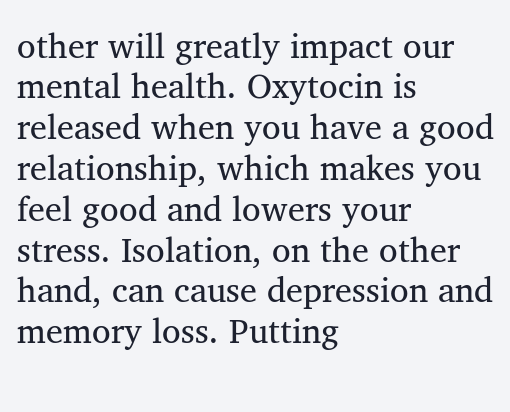other will greatly impact our mental health. Oxytocin is released when you have a good relationship, which makes you feel good and lowers your stress. Isolation, on the other hand, can cause depression and memory loss. Putting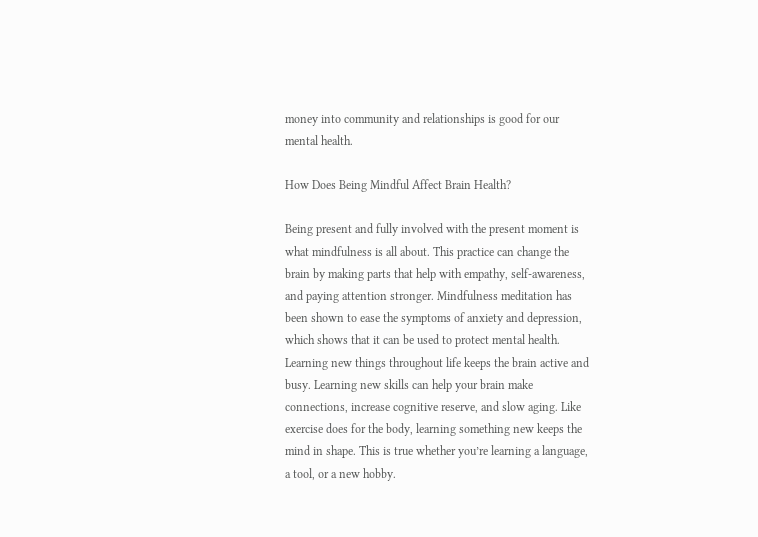money into community and relationships is good for our mental health.

How Does Being Mindful Affect Brain Health?

Being present and fully involved with the present moment is what mindfulness is all about. This practice can change the brain by making parts that help with empathy, self-awareness, and paying attention stronger. Mindfulness meditation has been shown to ease the symptoms of anxiety and depression, which shows that it can be used to protect mental health. Learning new things throughout life keeps the brain active and busy. Learning new skills can help your brain make connections, increase cognitive reserve, and slow aging. Like exercise does for the body, learning something new keeps the mind in shape. This is true whether you’re learning a language, a tool, or a new hobby.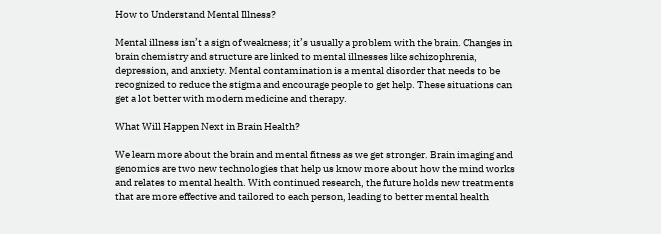How to Understand Mental Illness?

Mental illness isn’t a sign of weakness; it’s usually a problem with the brain. Changes in brain chemistry and structure are linked to mental illnesses like schizophrenia, depression, and anxiety. Mental contamination is a mental disorder that needs to be recognized to reduce the stigma and encourage people to get help. These situations can get a lot better with modern medicine and therapy.

What Will Happen Next in Brain Health?

We learn more about the brain and mental fitness as we get stronger. Brain imaging and genomics are two new technologies that help us know more about how the mind works and relates to mental health. With continued research, the future holds new treatments that are more effective and tailored to each person, leading to better mental health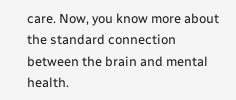care. Now, you know more about the standard connection between the brain and mental health.